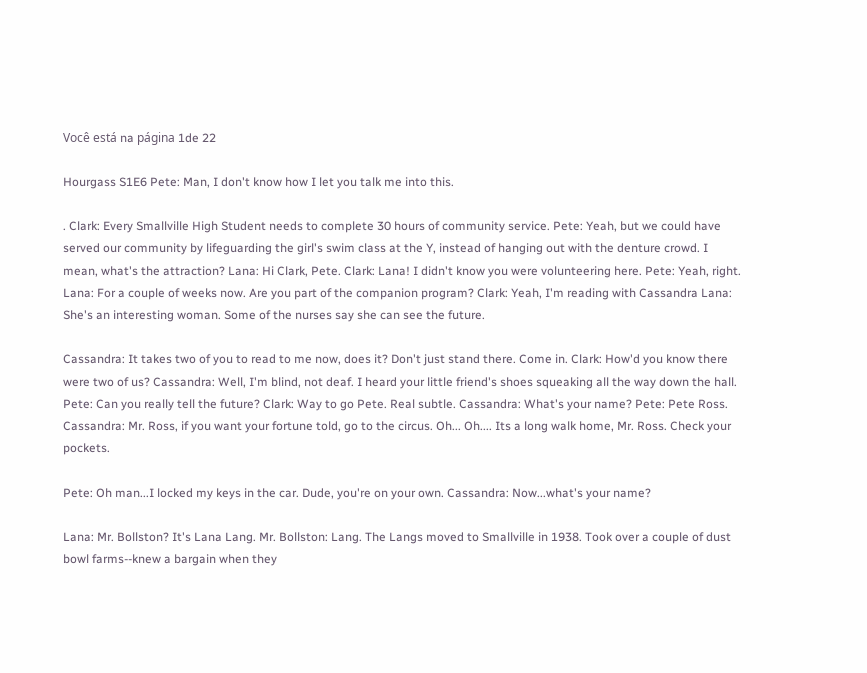Você está na página 1de 22

Hourgass S1E6 Pete: Man, I don't know how I let you talk me into this.

. Clark: Every Smallville High Student needs to complete 30 hours of community service. Pete: Yeah, but we could have served our community by lifeguarding the girl's swim class at the Y, instead of hanging out with the denture crowd. I mean, what's the attraction? Lana: Hi Clark, Pete. Clark: Lana! I didn't know you were volunteering here. Pete: Yeah, right. Lana: For a couple of weeks now. Are you part of the companion program? Clark: Yeah, I'm reading with Cassandra Lana: She's an interesting woman. Some of the nurses say she can see the future.

Cassandra: It takes two of you to read to me now, does it? Don't just stand there. Come in. Clark: How'd you know there were two of us? Cassandra: Well, I'm blind, not deaf. I heard your little friend's shoes squeaking all the way down the hall. Pete: Can you really tell the future? Clark: Way to go Pete. Real subtle. Cassandra: What's your name? Pete: Pete Ross. Cassandra: Mr. Ross, if you want your fortune told, go to the circus. Oh... Oh.... Its a long walk home, Mr. Ross. Check your pockets.

Pete: Oh man...I locked my keys in the car. Dude, you're on your own. Cassandra: Now...what's your name?

Lana: Mr. Bollston? It's Lana Lang. Mr. Bollston: Lang. The Langs moved to Smallville in 1938. Took over a couple of dust bowl farms--knew a bargain when they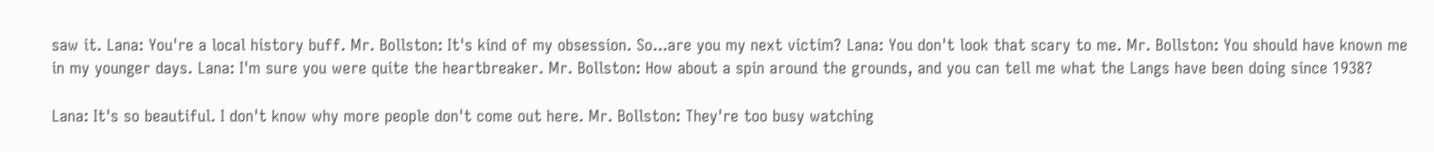saw it. Lana: You're a local history buff. Mr. Bollston: It's kind of my obsession. So...are you my next victim? Lana: You don't look that scary to me. Mr. Bollston: You should have known me in my younger days. Lana: I'm sure you were quite the heartbreaker. Mr. Bollston: How about a spin around the grounds, and you can tell me what the Langs have been doing since 1938?

Lana: It's so beautiful. I don't know why more people don't come out here. Mr. Bollston: They're too busy watching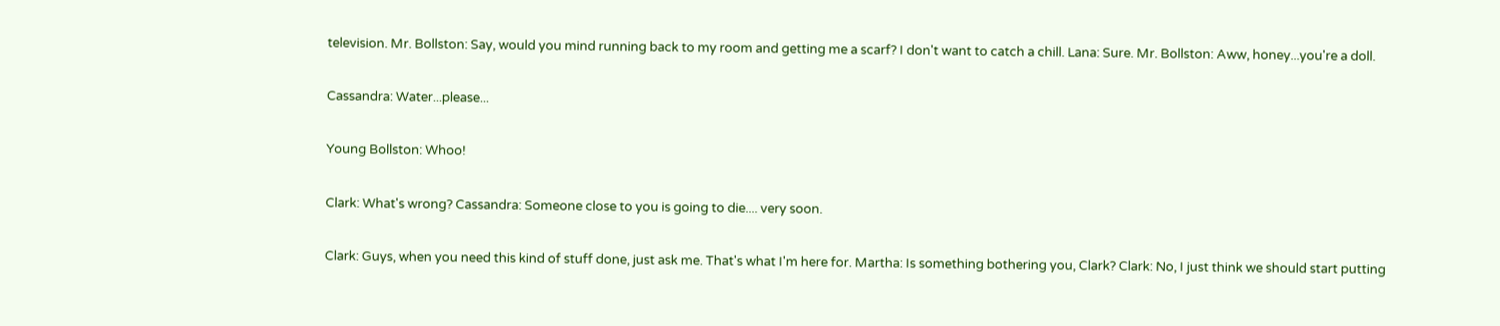television. Mr. Bollston: Say, would you mind running back to my room and getting me a scarf? I don't want to catch a chill. Lana: Sure. Mr. Bollston: Aww, honey...you're a doll.

Cassandra: Water...please...

Young Bollston: Whoo!

Clark: What's wrong? Cassandra: Someone close to you is going to die.... very soon.

Clark: Guys, when you need this kind of stuff done, just ask me. That's what I'm here for. Martha: Is something bothering you, Clark? Clark: No, I just think we should start putting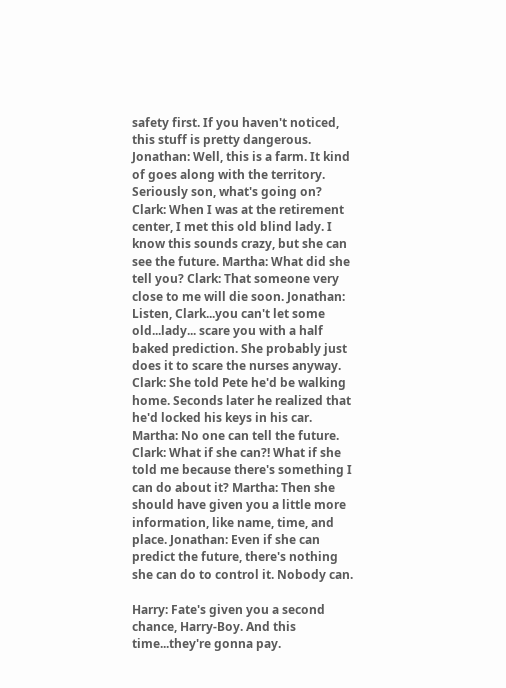safety first. If you haven't noticed, this stuff is pretty dangerous. Jonathan: Well, this is a farm. It kind of goes along with the territory. Seriously son, what's going on? Clark: When I was at the retirement center, I met this old blind lady. I know this sounds crazy, but she can see the future. Martha: What did she tell you? Clark: That someone very close to me will die soon. Jonathan: Listen, Clark...you can't let some old...lady... scare you with a half baked prediction. She probably just does it to scare the nurses anyway. Clark: She told Pete he'd be walking home. Seconds later he realized that he'd locked his keys in his car. Martha: No one can tell the future. Clark: What if she can?! What if she told me because there's something I can do about it? Martha: Then she should have given you a little more information, like name, time, and place. Jonathan: Even if she can predict the future, there's nothing she can do to control it. Nobody can.

Harry: Fate's given you a second chance, Harry-Boy. And this time...they're gonna pay.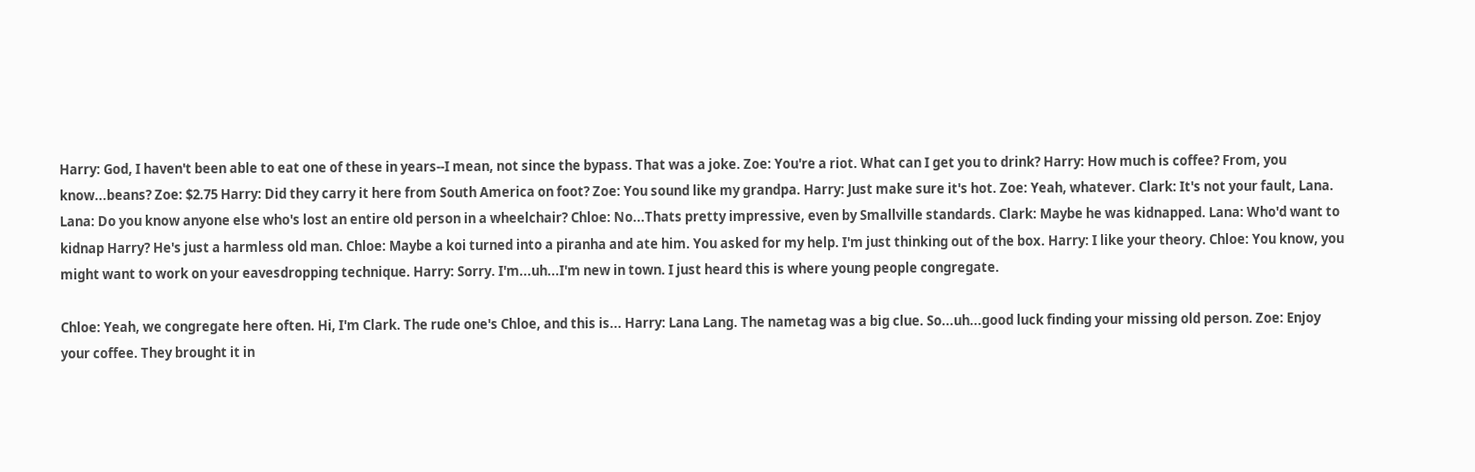Harry: God, I haven't been able to eat one of these in years--I mean, not since the bypass. That was a joke. Zoe: You're a riot. What can I get you to drink? Harry: How much is coffee? From, you know...beans? Zoe: $2.75 Harry: Did they carry it here from South America on foot? Zoe: You sound like my grandpa. Harry: Just make sure it's hot. Zoe: Yeah, whatever. Clark: It's not your fault, Lana. Lana: Do you know anyone else who's lost an entire old person in a wheelchair? Chloe: No...Thats pretty impressive, even by Smallville standards. Clark: Maybe he was kidnapped. Lana: Who'd want to kidnap Harry? He's just a harmless old man. Chloe: Maybe a koi turned into a piranha and ate him. You asked for my help. I'm just thinking out of the box. Harry: I like your theory. Chloe: You know, you might want to work on your eavesdropping technique. Harry: Sorry. I'm...uh...I'm new in town. I just heard this is where young people congregate.

Chloe: Yeah, we congregate here often. Hi, I'm Clark. The rude one's Chloe, and this is... Harry: Lana Lang. The nametag was a big clue. So...uh...good luck finding your missing old person. Zoe: Enjoy your coffee. They brought it in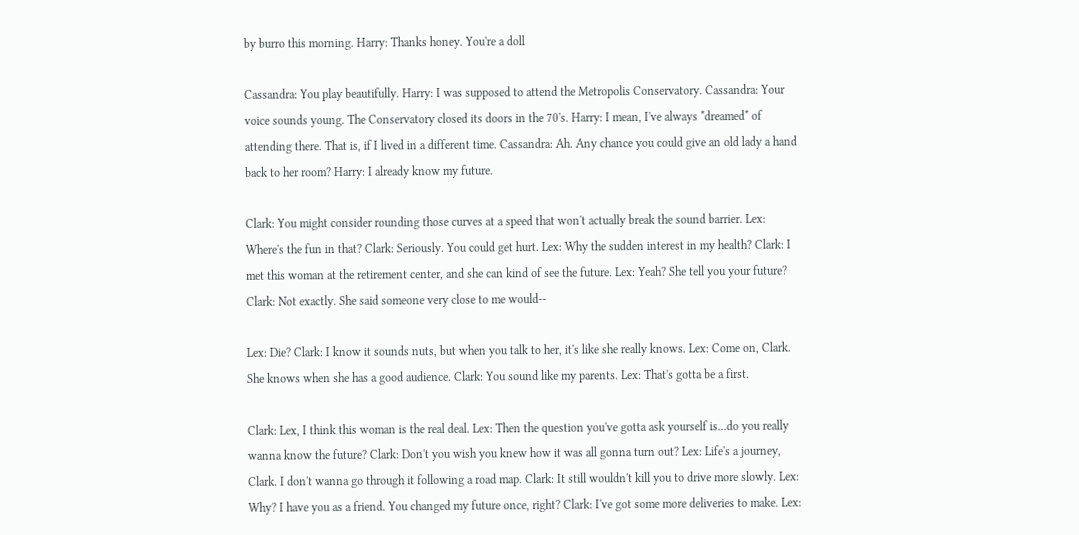by burro this morning. Harry: Thanks honey. You're a doll

Cassandra: You play beautifully. Harry: I was supposed to attend the Metropolis Conservatory. Cassandra: Your voice sounds young. The Conservatory closed its doors in the 70's. Harry: I mean, I've always *dreamed* of attending there. That is, if I lived in a different time. Cassandra: Ah. Any chance you could give an old lady a hand back to her room? Harry: I already know my future.

Clark: You might consider rounding those curves at a speed that won't actually break the sound barrier. Lex: Where's the fun in that? Clark: Seriously. You could get hurt. Lex: Why the sudden interest in my health? Clark: I met this woman at the retirement center, and she can kind of see the future. Lex: Yeah? She tell you your future? Clark: Not exactly. She said someone very close to me would--

Lex: Die? Clark: I know it sounds nuts, but when you talk to her, it's like she really knows. Lex: Come on, Clark. She knows when she has a good audience. Clark: You sound like my parents. Lex: That's gotta be a first.

Clark: Lex, I think this woman is the real deal. Lex: Then the question you've gotta ask yourself is...do you really wanna know the future? Clark: Don't you wish you knew how it was all gonna turn out? Lex: Life's a journey, Clark. I don't wanna go through it following a road map. Clark: It still wouldn't kill you to drive more slowly. Lex: Why? I have you as a friend. You changed my future once, right? Clark: I've got some more deliveries to make. Lex: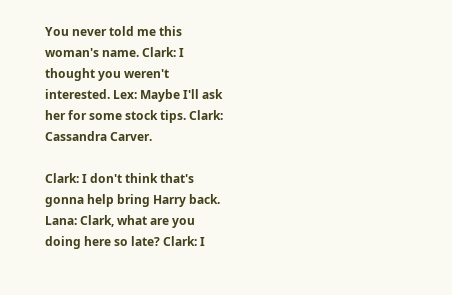You never told me this woman's name. Clark: I thought you weren't interested. Lex: Maybe I'll ask her for some stock tips. Clark: Cassandra Carver.

Clark: I don't think that's gonna help bring Harry back. Lana: Clark, what are you doing here so late? Clark: I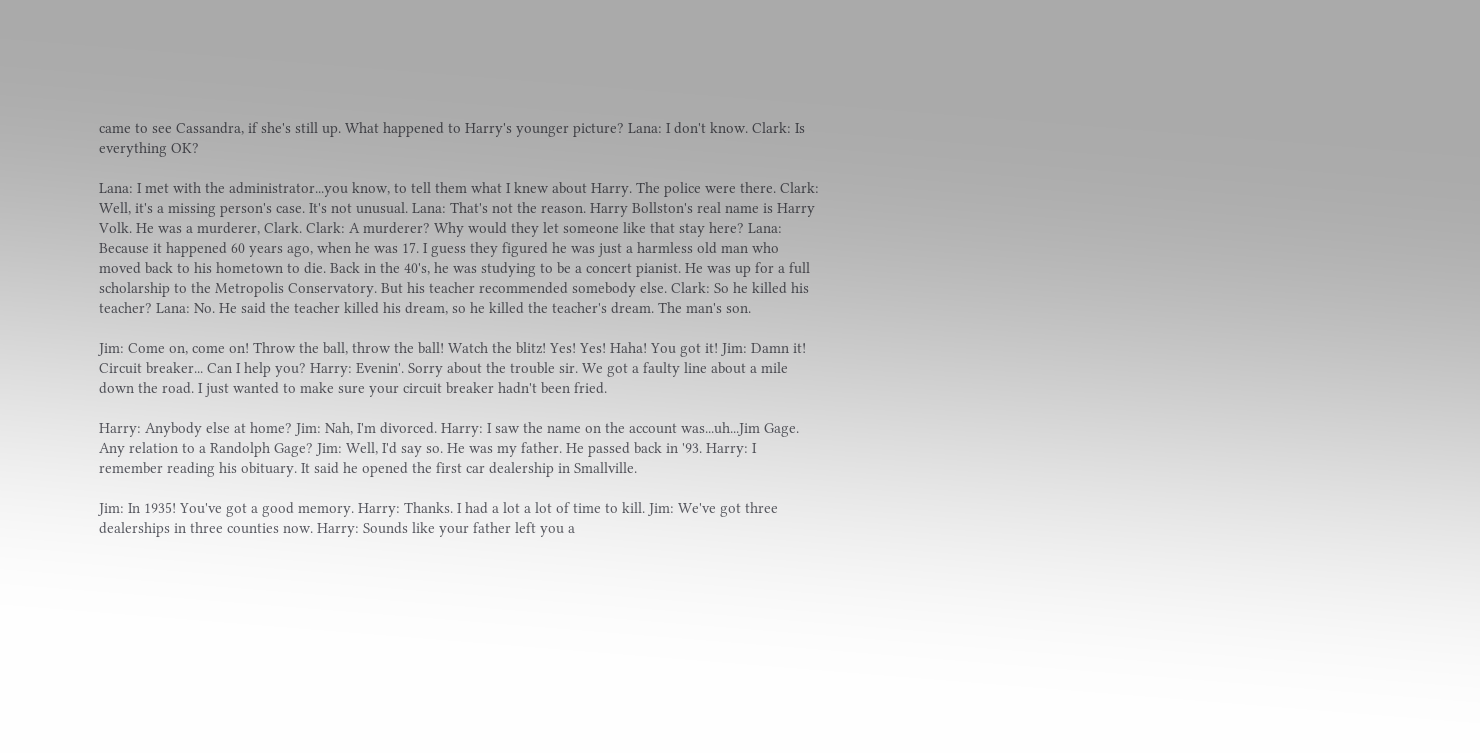came to see Cassandra, if she's still up. What happened to Harry's younger picture? Lana: I don't know. Clark: Is everything OK?

Lana: I met with the administrator...you know, to tell them what I knew about Harry. The police were there. Clark: Well, it's a missing person's case. It's not unusual. Lana: That's not the reason. Harry Bollston's real name is Harry Volk. He was a murderer, Clark. Clark: A murderer? Why would they let someone like that stay here? Lana: Because it happened 60 years ago, when he was 17. I guess they figured he was just a harmless old man who moved back to his hometown to die. Back in the 40's, he was studying to be a concert pianist. He was up for a full scholarship to the Metropolis Conservatory. But his teacher recommended somebody else. Clark: So he killed his teacher? Lana: No. He said the teacher killed his dream, so he killed the teacher's dream. The man's son.

Jim: Come on, come on! Throw the ball, throw the ball! Watch the blitz! Yes! Yes! Haha! You got it! Jim: Damn it! Circuit breaker... Can I help you? Harry: Evenin'. Sorry about the trouble sir. We got a faulty line about a mile down the road. I just wanted to make sure your circuit breaker hadn't been fried.

Harry: Anybody else at home? Jim: Nah, I'm divorced. Harry: I saw the name on the account was...uh...Jim Gage. Any relation to a Randolph Gage? Jim: Well, I'd say so. He was my father. He passed back in '93. Harry: I remember reading his obituary. It said he opened the first car dealership in Smallville.

Jim: In 1935! You've got a good memory. Harry: Thanks. I had a lot a lot of time to kill. Jim: We've got three dealerships in three counties now. Harry: Sounds like your father left you a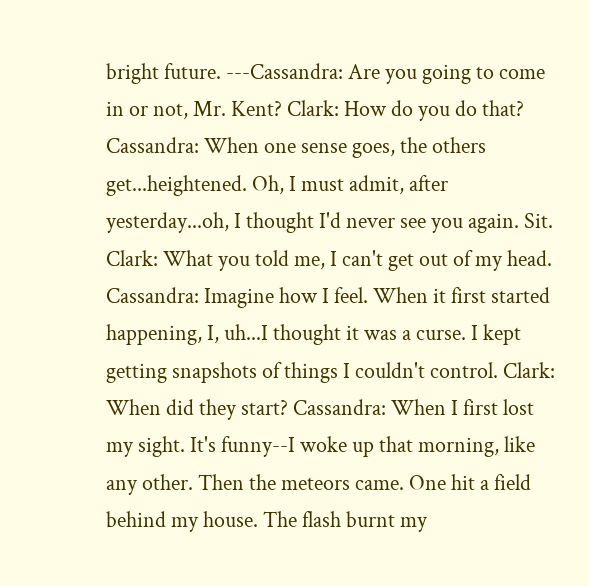bright future. ---Cassandra: Are you going to come in or not, Mr. Kent? Clark: How do you do that? Cassandra: When one sense goes, the others get...heightened. Oh, I must admit, after yesterday...oh, I thought I'd never see you again. Sit. Clark: What you told me, I can't get out of my head. Cassandra: Imagine how I feel. When it first started happening, I, uh...I thought it was a curse. I kept getting snapshots of things I couldn't control. Clark: When did they start? Cassandra: When I first lost my sight. It's funny--I woke up that morning, like any other. Then the meteors came. One hit a field behind my house. The flash burnt my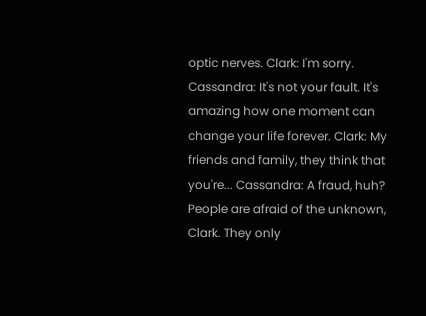optic nerves. Clark: I'm sorry. Cassandra: It's not your fault. It's amazing how one moment can change your life forever. Clark: My friends and family, they think that you're... Cassandra: A fraud, huh? People are afraid of the unknown, Clark. They only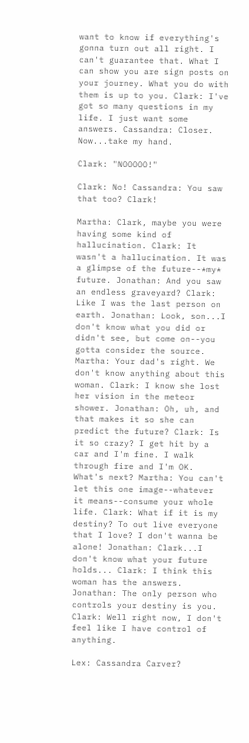want to know if everything's gonna turn out all right. I can't guarantee that. What I can show you are sign posts on your journey. What you do with them is up to you. Clark: I've got so many questions in my life. I just want some answers. Cassandra: Closer. Now...take my hand.

Clark: "NOOOOO!"

Clark: No! Cassandra: You saw that too? Clark!

Martha: Clark, maybe you were having some kind of hallucination. Clark: It wasn't a hallucination. It was a glimpse of the future--*my* future. Jonathan: And you saw an endless graveyard? Clark: Like I was the last person on earth. Jonathan: Look, son...I don't know what you did or didn't see, but come on--you gotta consider the source. Martha: Your dad's right. We don't know anything about this woman. Clark: I know she lost her vision in the meteor shower. Jonathan: Oh, uh, and that makes it so she can predict the future? Clark: Is it so crazy? I get hit by a car and I'm fine. I walk through fire and I'm OK. What's next? Martha: You can't let this one image--whatever it means--consume your whole life. Clark: What if it is my destiny? To out live everyone that I love? I don't wanna be alone! Jonathan: Clark...I don't know what your future holds... Clark: I think this woman has the answers. Jonathan: The only person who controls your destiny is you. Clark: Well right now, I don't feel like I have control of anything.

Lex: Cassandra Carver?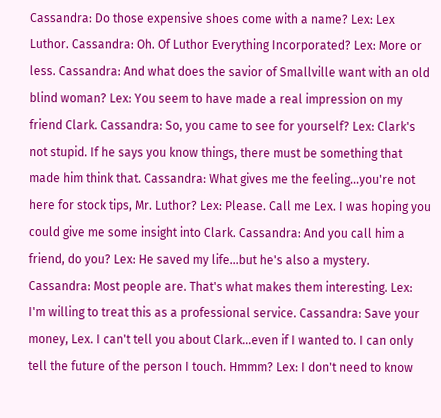Cassandra: Do those expensive shoes come with a name? Lex: Lex Luthor. Cassandra: Oh. Of Luthor Everything Incorporated? Lex: More or less. Cassandra: And what does the savior of Smallville want with an old blind woman? Lex: You seem to have made a real impression on my friend Clark. Cassandra: So, you came to see for yourself? Lex: Clark's not stupid. If he says you know things, there must be something that made him think that. Cassandra: What gives me the feeling...you're not here for stock tips, Mr. Luthor? Lex: Please. Call me Lex. I was hoping you could give me some insight into Clark. Cassandra: And you call him a friend, do you? Lex: He saved my life...but he's also a mystery. Cassandra: Most people are. That's what makes them interesting. Lex: I'm willing to treat this as a professional service. Cassandra: Save your money, Lex. I can't tell you about Clark...even if I wanted to. I can only tell the future of the person I touch. Hmmm? Lex: I don't need to know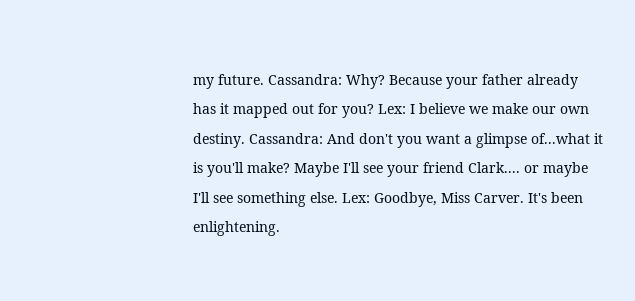my future. Cassandra: Why? Because your father already has it mapped out for you? Lex: I believe we make our own destiny. Cassandra: And don't you want a glimpse of...what it is you'll make? Maybe I'll see your friend Clark.... or maybe I'll see something else. Lex: Goodbye, Miss Carver. It's been enlightening.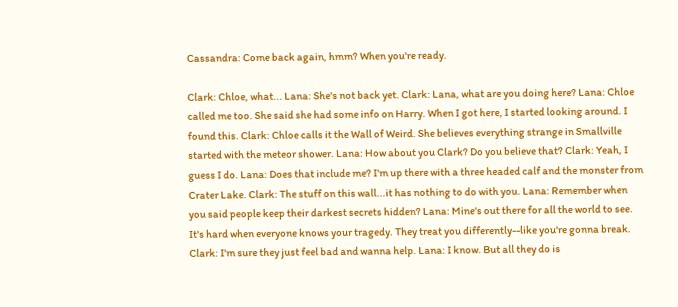Cassandra: Come back again, hmm? When you're ready.

Clark: Chloe, what... Lana: She's not back yet. Clark: Lana, what are you doing here? Lana: Chloe called me too. She said she had some info on Harry. When I got here, I started looking around. I found this. Clark: Chloe calls it the Wall of Weird. She believes everything strange in Smallville started with the meteor shower. Lana: How about you Clark? Do you believe that? Clark: Yeah, I guess I do. Lana: Does that include me? I'm up there with a three headed calf and the monster from Crater Lake. Clark: The stuff on this wall...it has nothing to do with you. Lana: Remember when you said people keep their darkest secrets hidden? Lana: Mine's out there for all the world to see. It's hard when everyone knows your tragedy. They treat you differently--like you're gonna break. Clark: I'm sure they just feel bad and wanna help. Lana: I know. But all they do is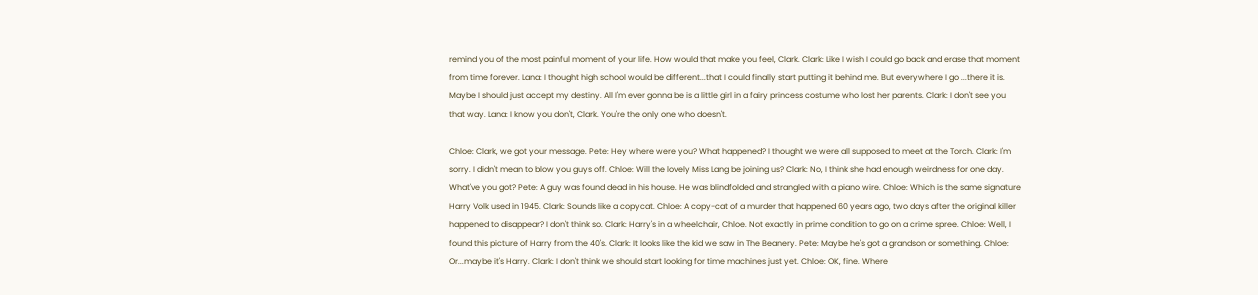remind you of the most painful moment of your life. How would that make you feel, Clark. Clark: Like I wish I could go back and erase that moment from time forever. Lana: I thought high school would be different...that I could finally start putting it behind me. But everywhere I go ...there it is. Maybe I should just accept my destiny. All I'm ever gonna be is a little girl in a fairy princess costume who lost her parents. Clark: I don't see you that way. Lana: I know you don't, Clark. You're the only one who doesn't.

Chloe: Clark, we got your message. Pete: Hey where were you? What happened? I thought we were all supposed to meet at the Torch. Clark: I'm sorry. I didn't mean to blow you guys off. Chloe: Will the lovely Miss Lang be joining us? Clark: No, I think she had enough weirdness for one day. What've you got? Pete: A guy was found dead in his house. He was blindfolded and strangled with a piano wire. Chloe: Which is the same signature Harry Volk used in 1945. Clark: Sounds like a copycat. Chloe: A copy-cat of a murder that happened 60 years ago, two days after the original killer happened to disappear? I don't think so. Clark: Harry's in a wheelchair, Chloe. Not exactly in prime condition to go on a crime spree. Chloe: Well, I found this picture of Harry from the 40's. Clark: It looks like the kid we saw in The Beanery. Pete: Maybe he's got a grandson or something. Chloe: Or...maybe it's Harry. Clark: I don't think we should start looking for time machines just yet. Chloe: OK, fine. Where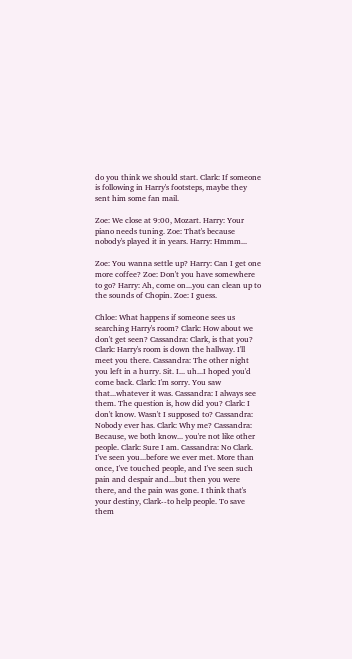do you think we should start. Clark: If someone is following in Harry's footsteps, maybe they sent him some fan mail.

Zoe: We close at 9:00, Mozart. Harry: Your piano needs tuning. Zoe: That's because nobody's played it in years. Harry: Hmmm...

Zoe: You wanna settle up? Harry: Can I get one more coffee? Zoe: Don't you have somewhere to go? Harry: Ah, come on...you can clean up to the sounds of Chopin. Zoe: I guess.

Chloe: What happens if someone sees us searching Harry's room? Clark: How about we don't get seen? Cassandra: Clark, is that you? Clark: Harry's room is down the hallway. I'll meet you there. Cassandra: The other night you left in a hurry. Sit. I... uh...I hoped you'd come back. Clark: I'm sorry. You saw that...whatever it was. Cassandra: I always see them. The question is, how did you? Clark: I don't know. Wasn't I supposed to? Cassandra: Nobody ever has. Clark: Why me? Cassandra: Because, we both know... you're not like other people. Clark: Sure I am. Cassandra: No Clark. I've seen you...before we ever met. More than once, I've touched people, and I've seen such pain and despair and...but then you were there, and the pain was gone. I think that's your destiny, Clark--to help people. To save them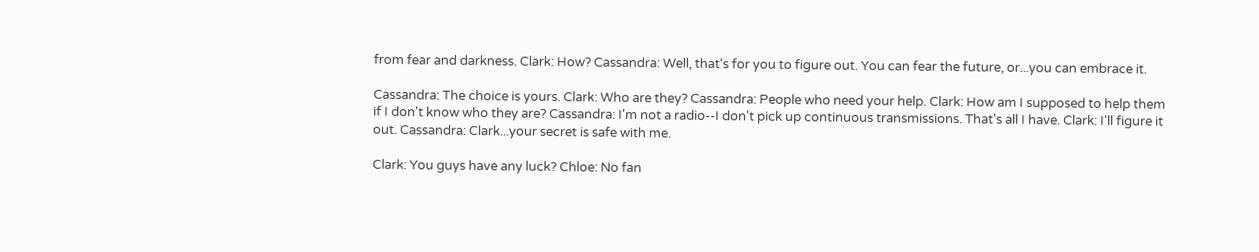from fear and darkness. Clark: How? Cassandra: Well, that's for you to figure out. You can fear the future, or...you can embrace it.

Cassandra: The choice is yours. Clark: Who are they? Cassandra: People who need your help. Clark: How am I supposed to help them if I don't know who they are? Cassandra: I'm not a radio--I don't pick up continuous transmissions. That's all I have. Clark: I'll figure it out. Cassandra: Clark...your secret is safe with me.

Clark: You guys have any luck? Chloe: No fan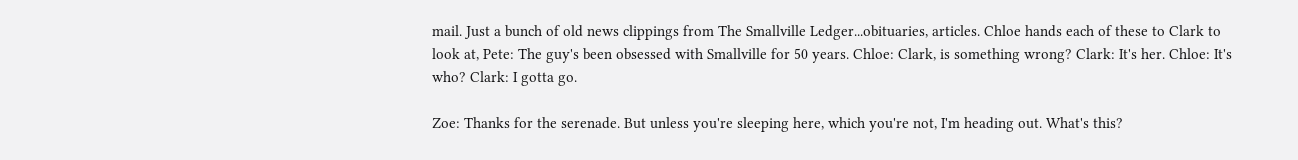mail. Just a bunch of old news clippings from The Smallville Ledger...obituaries, articles. Chloe hands each of these to Clark to look at, Pete: The guy's been obsessed with Smallville for 50 years. Chloe: Clark, is something wrong? Clark: It's her. Chloe: It's who? Clark: I gotta go.

Zoe: Thanks for the serenade. But unless you're sleeping here, which you're not, I'm heading out. What's this?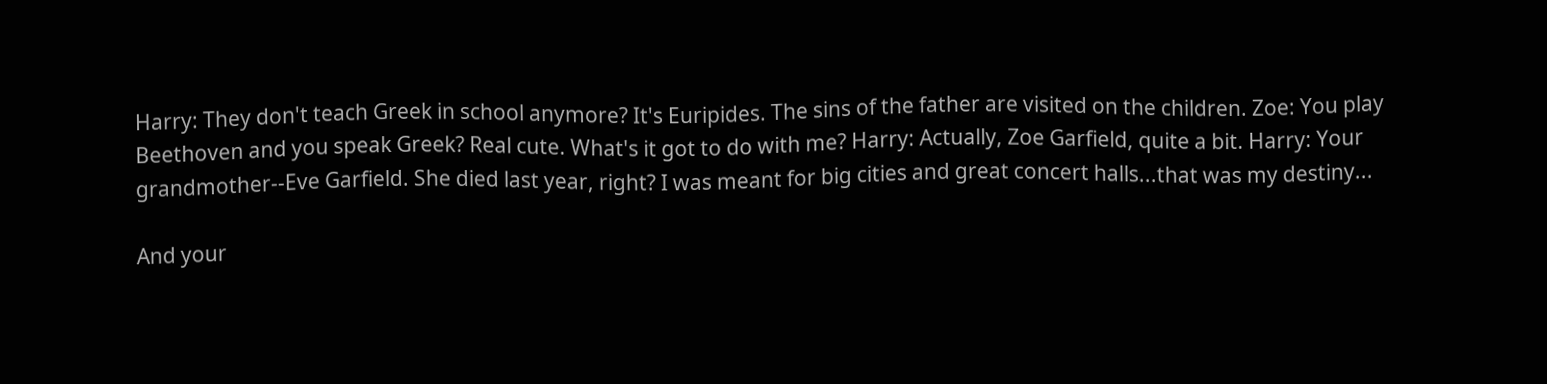Harry: They don't teach Greek in school anymore? It's Euripides. The sins of the father are visited on the children. Zoe: You play Beethoven and you speak Greek? Real cute. What's it got to do with me? Harry: Actually, Zoe Garfield, quite a bit. Harry: Your grandmother--Eve Garfield. She died last year, right? I was meant for big cities and great concert halls...that was my destiny...

And your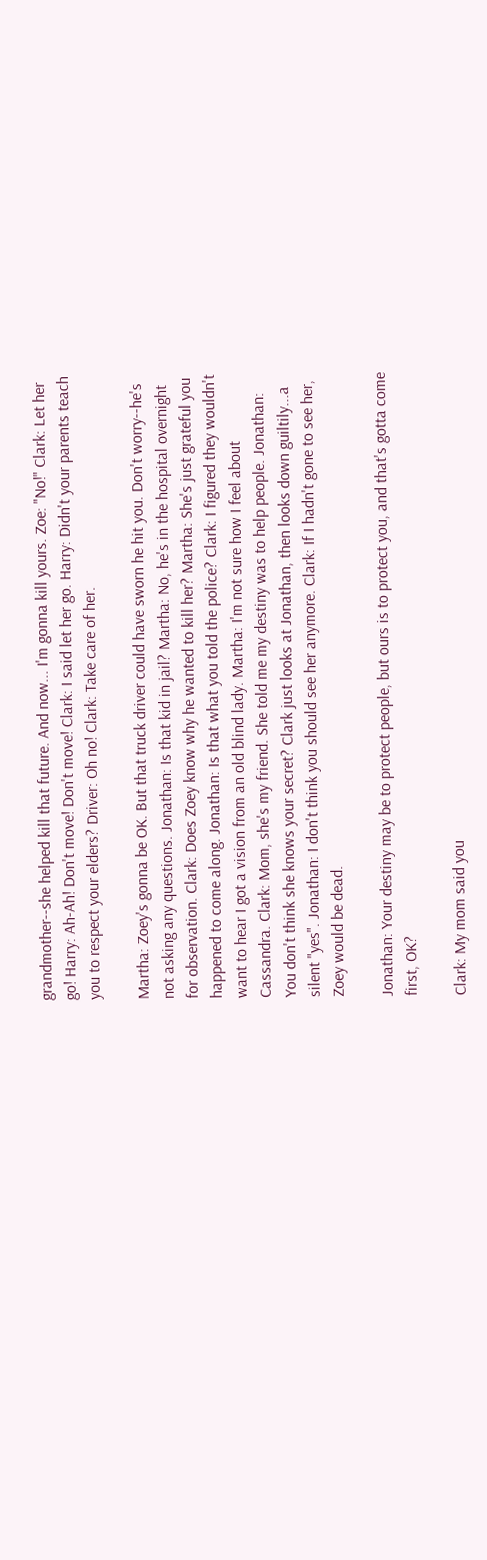grandmother--she helped kill that future. And now... I'm gonna kill yours. Zoe: "No!" Clark: Let her go! Harry: Ah-Ah! Don't move! Don't move! Clark: I said let her go. Harry: Didn't your parents teach you to respect your elders? Driver: Oh no! Clark: Take care of her.

Martha: Zoey's gonna be OK. But that truck driver could have sworn he hit you. Don't worry--he's not asking any questions. Jonathan: Is that kid in jail? Martha: No, he's in the hospital overnight for observation. Clark: Does Zoey know why he wanted to kill her? Martha: She's just grateful you happened to come along. Jonathan: Is that what you told the police? Clark: I figured they wouldn't want to hear I got a vision from an old blind lady. Martha: I'm not sure how I feel about Cassandra. Clark: Mom, she's my friend. She told me my destiny was to help people. Jonathan: You don't think she knows your secret? Clark just looks at Jonathan, then looks down guiltily...a silent "yes". Jonathan: I don't think you should see her anymore. Clark: If I hadn't gone to see her, Zoey would be dead.

Jonathan: Your destiny may be to protect people, but ours is to protect you, and that's gotta come first, OK?

Clark: My mom said you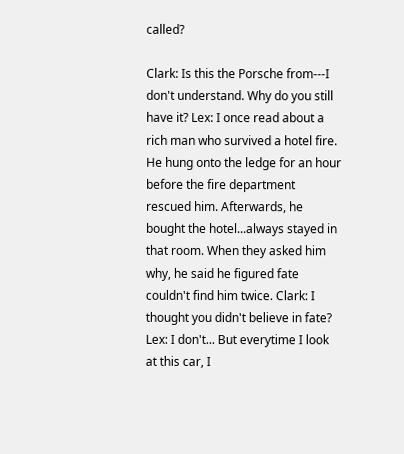called?

Clark: Is this the Porsche from---I don't understand. Why do you still have it? Lex: I once read about a rich man who survived a hotel fire. He hung onto the ledge for an hour before the fire department rescued him. Afterwards, he bought the hotel...always stayed in that room. When they asked him why, he said he figured fate couldn't find him twice. Clark: I thought you didn't believe in fate? Lex: I don't... But everytime I look at this car, I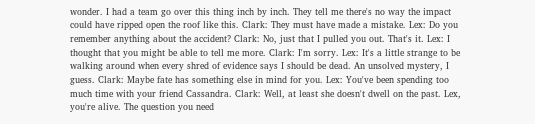wonder. I had a team go over this thing inch by inch. They tell me there's no way the impact could have ripped open the roof like this. Clark: They must have made a mistake. Lex: Do you remember anything about the accident? Clark: No, just that I pulled you out. That's it. Lex: I thought that you might be able to tell me more. Clark: I'm sorry. Lex: It's a little strange to be walking around when every shred of evidence says I should be dead. An unsolved mystery, I guess. Clark: Maybe fate has something else in mind for you. Lex: You've been spending too much time with your friend Cassandra. Clark: Well, at least she doesn't dwell on the past. Lex, you're alive. The question you need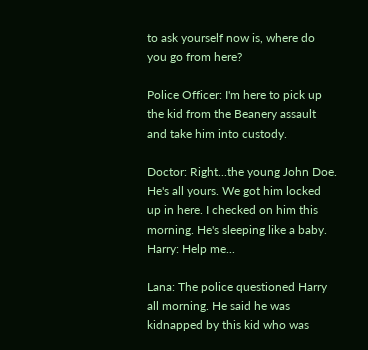to ask yourself now is, where do you go from here?

Police Officer: I'm here to pick up the kid from the Beanery assault and take him into custody.

Doctor: Right...the young John Doe. He's all yours. We got him locked up in here. I checked on him this morning. He's sleeping like a baby. Harry: Help me...

Lana: The police questioned Harry all morning. He said he was kidnapped by this kid who was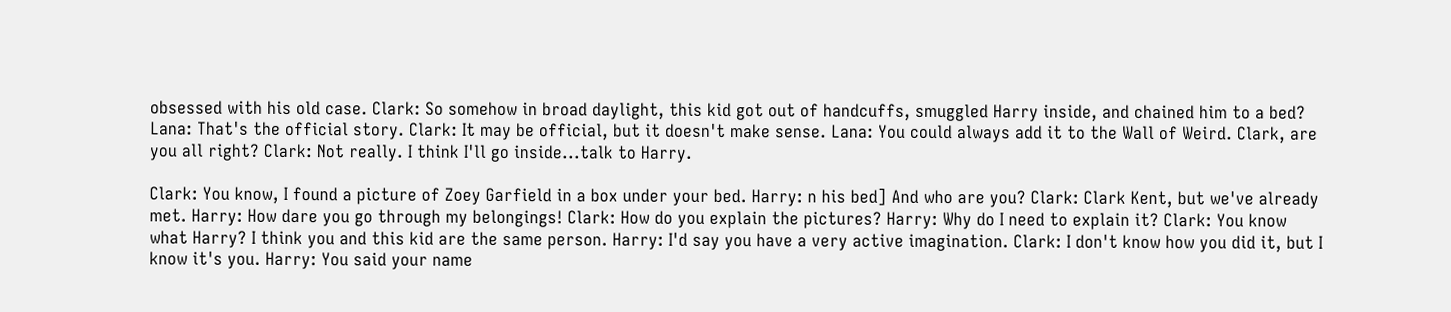obsessed with his old case. Clark: So somehow in broad daylight, this kid got out of handcuffs, smuggled Harry inside, and chained him to a bed? Lana: That's the official story. Clark: It may be official, but it doesn't make sense. Lana: You could always add it to the Wall of Weird. Clark, are you all right? Clark: Not really. I think I'll go inside...talk to Harry.

Clark: You know, I found a picture of Zoey Garfield in a box under your bed. Harry: n his bed] And who are you? Clark: Clark Kent, but we've already met. Harry: How dare you go through my belongings! Clark: How do you explain the pictures? Harry: Why do I need to explain it? Clark: You know what Harry? I think you and this kid are the same person. Harry: I'd say you have a very active imagination. Clark: I don't know how you did it, but I know it's you. Harry: You said your name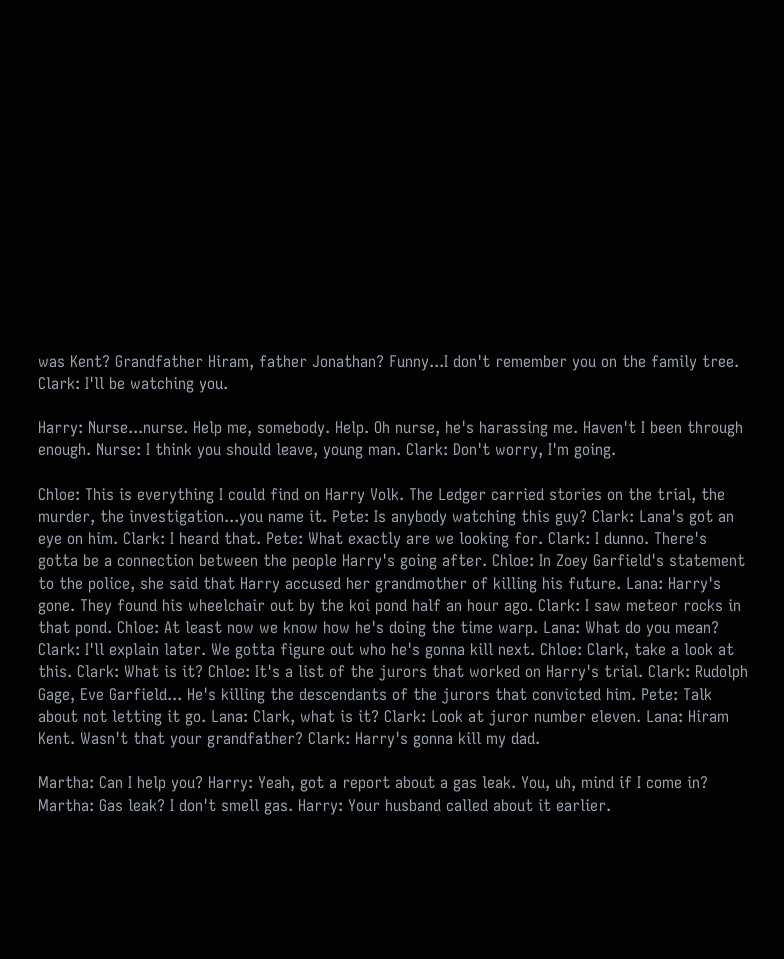was Kent? Grandfather Hiram, father Jonathan? Funny...I don't remember you on the family tree. Clark: I'll be watching you.

Harry: Nurse...nurse. Help me, somebody. Help. Oh nurse, he's harassing me. Haven't I been through enough. Nurse: I think you should leave, young man. Clark: Don't worry, I'm going.

Chloe: This is everything I could find on Harry Volk. The Ledger carried stories on the trial, the murder, the investigation...you name it. Pete: Is anybody watching this guy? Clark: Lana's got an eye on him. Clark: I heard that. Pete: What exactly are we looking for. Clark: I dunno. There's gotta be a connection between the people Harry's going after. Chloe: In Zoey Garfield's statement to the police, she said that Harry accused her grandmother of killing his future. Lana: Harry's gone. They found his wheelchair out by the koi pond half an hour ago. Clark: I saw meteor rocks in that pond. Chloe: At least now we know how he's doing the time warp. Lana: What do you mean? Clark: I'll explain later. We gotta figure out who he's gonna kill next. Chloe: Clark, take a look at this. Clark: What is it? Chloe: It's a list of the jurors that worked on Harry's trial. Clark: Rudolph Gage, Eve Garfield... He's killing the descendants of the jurors that convicted him. Pete: Talk about not letting it go. Lana: Clark, what is it? Clark: Look at juror number eleven. Lana: Hiram Kent. Wasn't that your grandfather? Clark: Harry's gonna kill my dad.

Martha: Can I help you? Harry: Yeah, got a report about a gas leak. You, uh, mind if I come in? Martha: Gas leak? I don't smell gas. Harry: Your husband called about it earlier.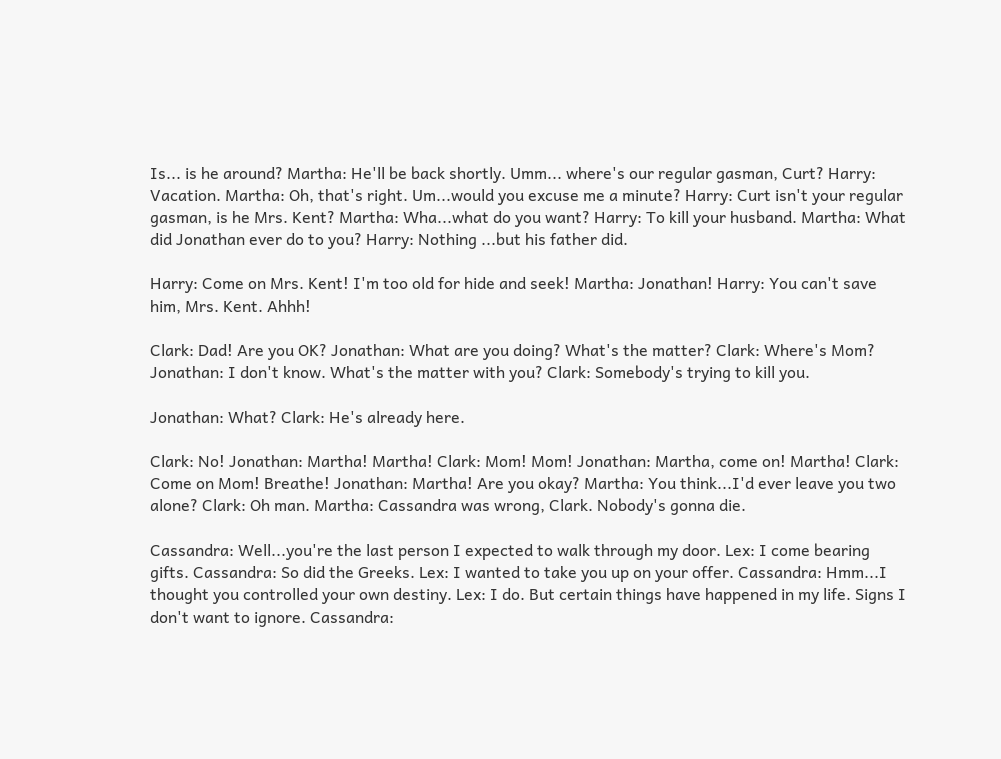Is... is he around? Martha: He'll be back shortly. Umm... where's our regular gasman, Curt? Harry: Vacation. Martha: Oh, that's right. Um...would you excuse me a minute? Harry: Curt isn't your regular gasman, is he Mrs. Kent? Martha: Wha...what do you want? Harry: To kill your husband. Martha: What did Jonathan ever do to you? Harry: Nothing ...but his father did.

Harry: Come on Mrs. Kent! I'm too old for hide and seek! Martha: Jonathan! Harry: You can't save him, Mrs. Kent. Ahhh!

Clark: Dad! Are you OK? Jonathan: What are you doing? What's the matter? Clark: Where's Mom? Jonathan: I don't know. What's the matter with you? Clark: Somebody's trying to kill you.

Jonathan: What? Clark: He's already here.

Clark: No! Jonathan: Martha! Martha! Clark: Mom! Mom! Jonathan: Martha, come on! Martha! Clark: Come on Mom! Breathe! Jonathan: Martha! Are you okay? Martha: You think...I'd ever leave you two alone? Clark: Oh man. Martha: Cassandra was wrong, Clark. Nobody's gonna die.

Cassandra: Well...you're the last person I expected to walk through my door. Lex: I come bearing gifts. Cassandra: So did the Greeks. Lex: I wanted to take you up on your offer. Cassandra: Hmm...I thought you controlled your own destiny. Lex: I do. But certain things have happened in my life. Signs I don't want to ignore. Cassandra: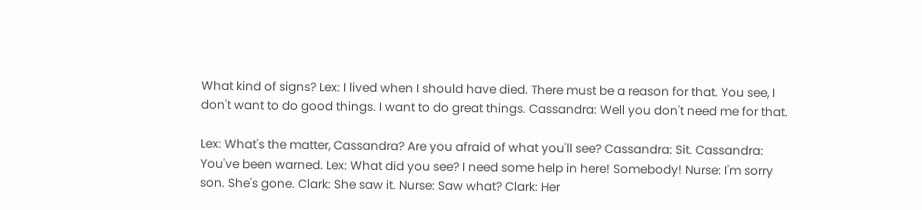What kind of signs? Lex: I lived when I should have died. There must be a reason for that. You see, I don't want to do good things. I want to do great things. Cassandra: Well you don't need me for that.

Lex: What's the matter, Cassandra? Are you afraid of what you'll see? Cassandra: Sit. Cassandra: You've been warned. Lex: What did you see? I need some help in here! Somebody! Nurse: I'm sorry son. She's gone. Clark: She saw it. Nurse: Saw what? Clark: Her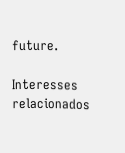future.

Interesses relacionados